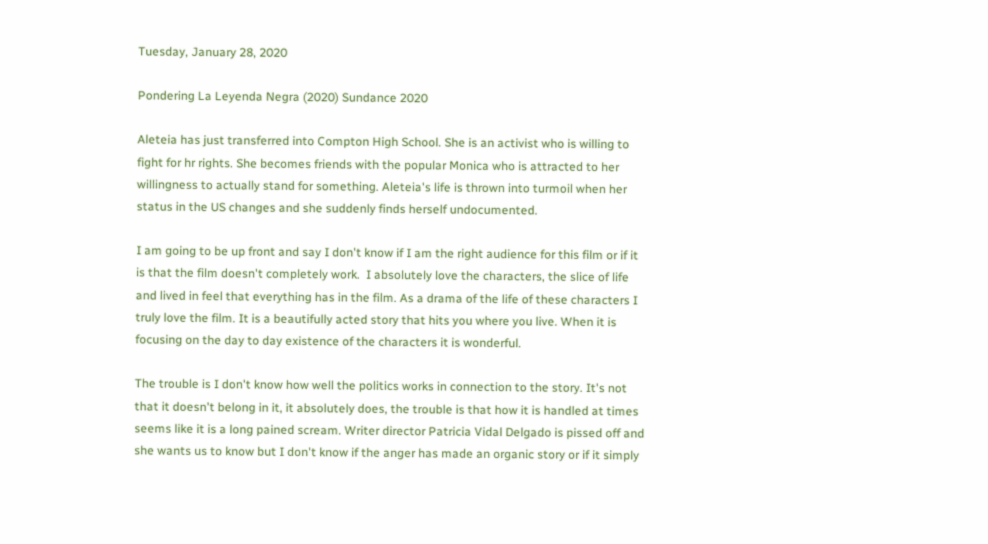Tuesday, January 28, 2020

Pondering La Leyenda Negra (2020) Sundance 2020

Aleteia has just transferred into Compton High School. She is an activist who is willing to fight for hr rights. She becomes friends with the popular Monica who is attracted to her willingness to actually stand for something. Aleteia's life is thrown into turmoil when her status in the US changes and she suddenly finds herself undocumented.

I am going to be up front and say I don't know if I am the right audience for this film or if it is that the film doesn't completely work.  I absolutely love the characters, the slice of life and lived in feel that everything has in the film. As a drama of the life of these characters I truly love the film. It is a beautifully acted story that hits you where you live. When it is focusing on the day to day existence of the characters it is wonderful.

The trouble is I don't know how well the politics works in connection to the story. It's not that it doesn't belong in it, it absolutely does, the trouble is that how it is handled at times seems like it is a long pained scream. Writer director Patricia Vidal Delgado is pissed off and she wants us to know but I don't know if the anger has made an organic story or if it simply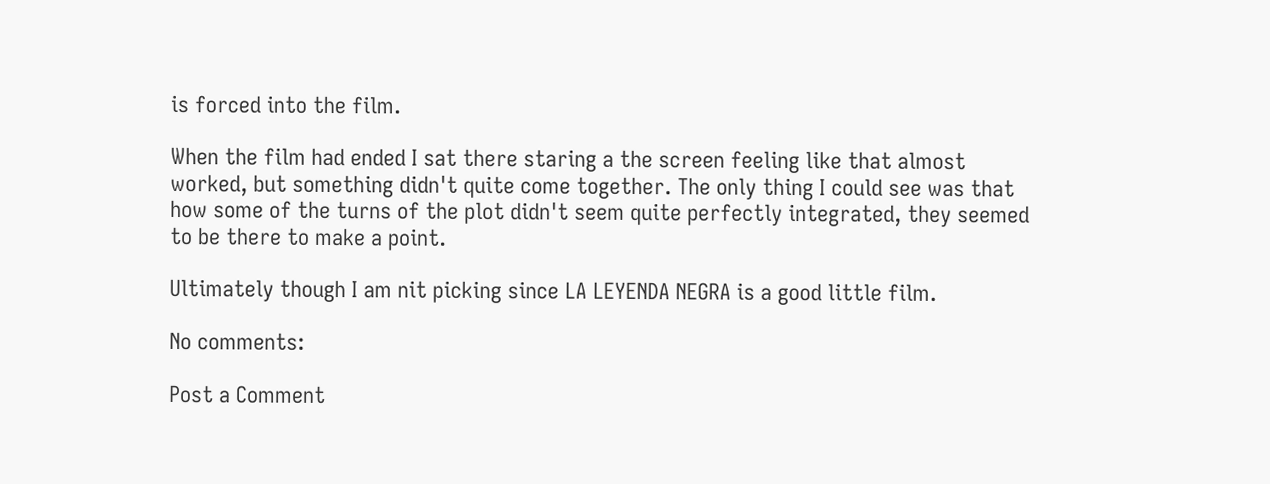is forced into the film.

When the film had ended I sat there staring a the screen feeling like that almost worked, but something didn't quite come together. The only thing I could see was that how some of the turns of the plot didn't seem quite perfectly integrated, they seemed to be there to make a point.

Ultimately though I am nit picking since LA LEYENDA NEGRA is a good little film.

No comments:

Post a Comment